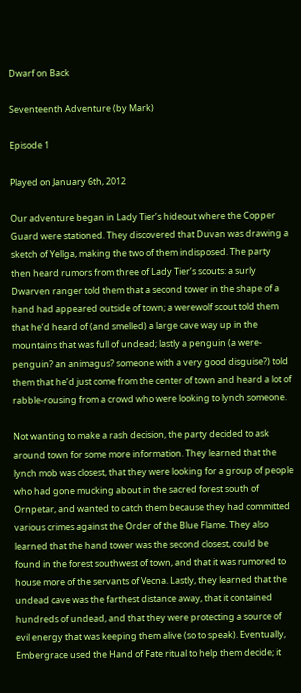Dwarf on Back

Seventeenth Adventure (by Mark)

Episode 1

Played on January 6th, 2012

Our adventure began in Lady Tier’s hideout where the Copper Guard were stationed. They discovered that Duvan was drawing a sketch of Yellga, making the two of them indisposed. The party then heard rumors from three of Lady Tier’s scouts: a surly Dwarven ranger told them that a second tower in the shape of a hand had appeared outside of town; a werewolf scout told them that he’d heard of (and smelled) a large cave way up in the mountains that was full of undead; lastly a penguin (a were-penguin? an animagus? someone with a very good disguise?) told them that he’d just come from the center of town and heard a lot of rabble-rousing from a crowd who were looking to lynch someone.

Not wanting to make a rash decision, the party decided to ask around town for some more information. They learned that the lynch mob was closest, that they were looking for a group of people who had gone mucking about in the sacred forest south of Ornpetar, and wanted to catch them because they had committed various crimes against the Order of the Blue Flame. They also learned that the hand tower was the second closest, could be found in the forest southwest of town, and that it was rumored to house more of the servants of Vecna. Lastly, they learned that the undead cave was the farthest distance away, that it contained hundreds of undead, and that they were protecting a source of evil energy that was keeping them alive (so to speak). Eventually, Embergrace used the Hand of Fate ritual to help them decide; it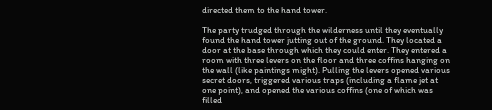directed them to the hand tower.

The party trudged through the wilderness until they eventually found the hand tower jutting out of the ground. They located a door at the base through which they could enter. They entered a room with three levers on the floor and three coffins hanging on the wall (like paintings might). Pulling the levers opened various secret doors, triggered various traps (including a flame jet at one point), and opened the various coffins (one of which was filled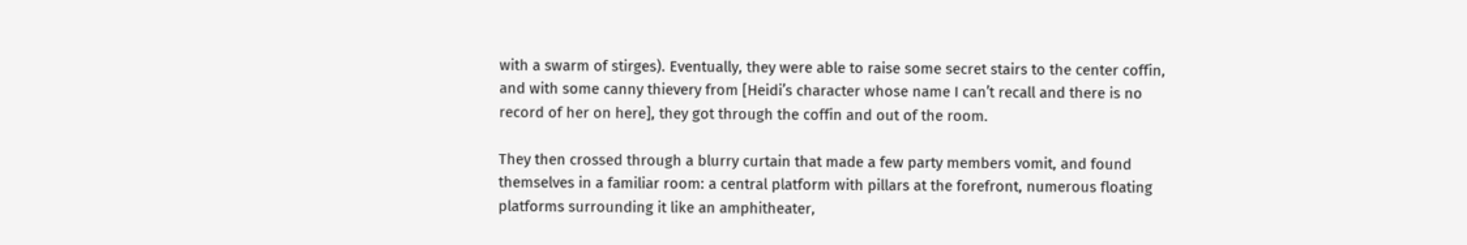with a swarm of stirges). Eventually, they were able to raise some secret stairs to the center coffin, and with some canny thievery from [Heidi’s character whose name I can’t recall and there is no record of her on here], they got through the coffin and out of the room.

They then crossed through a blurry curtain that made a few party members vomit, and found themselves in a familiar room: a central platform with pillars at the forefront, numerous floating platforms surrounding it like an amphitheater,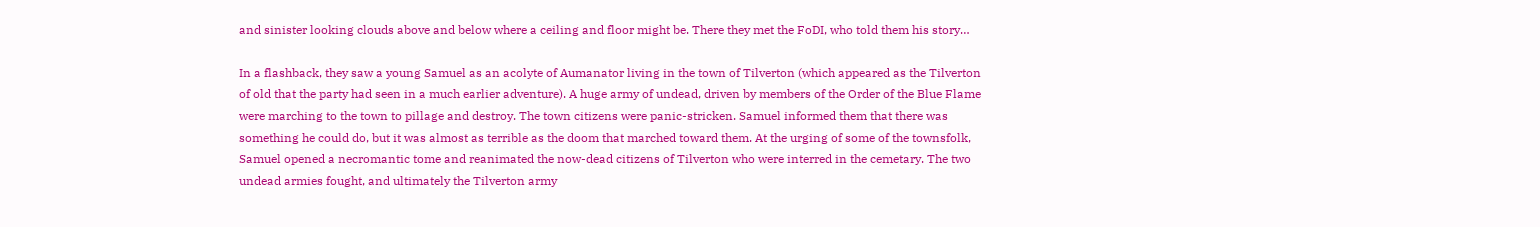and sinister looking clouds above and below where a ceiling and floor might be. There they met the FoDI, who told them his story…

In a flashback, they saw a young Samuel as an acolyte of Aumanator living in the town of Tilverton (which appeared as the Tilverton of old that the party had seen in a much earlier adventure). A huge army of undead, driven by members of the Order of the Blue Flame were marching to the town to pillage and destroy. The town citizens were panic-stricken. Samuel informed them that there was something he could do, but it was almost as terrible as the doom that marched toward them. At the urging of some of the townsfolk, Samuel opened a necromantic tome and reanimated the now-dead citizens of Tilverton who were interred in the cemetary. The two undead armies fought, and ultimately the Tilverton army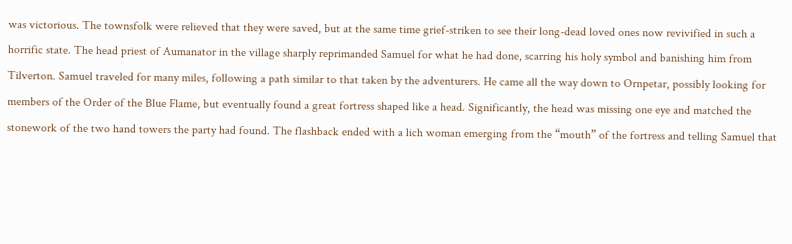was victorious. The townsfolk were relieved that they were saved, but at the same time grief-striken to see their long-dead loved ones now revivified in such a horrific state. The head priest of Aumanator in the village sharply reprimanded Samuel for what he had done, scarring his holy symbol and banishing him from Tilverton. Samuel traveled for many miles, following a path similar to that taken by the adventurers. He came all the way down to Ornpetar, possibly looking for members of the Order of the Blue Flame, but eventually found a great fortress shaped like a head. Significantly, the head was missing one eye and matched the stonework of the two hand towers the party had found. The flashback ended with a lich woman emerging from the “mouth” of the fortress and telling Samuel that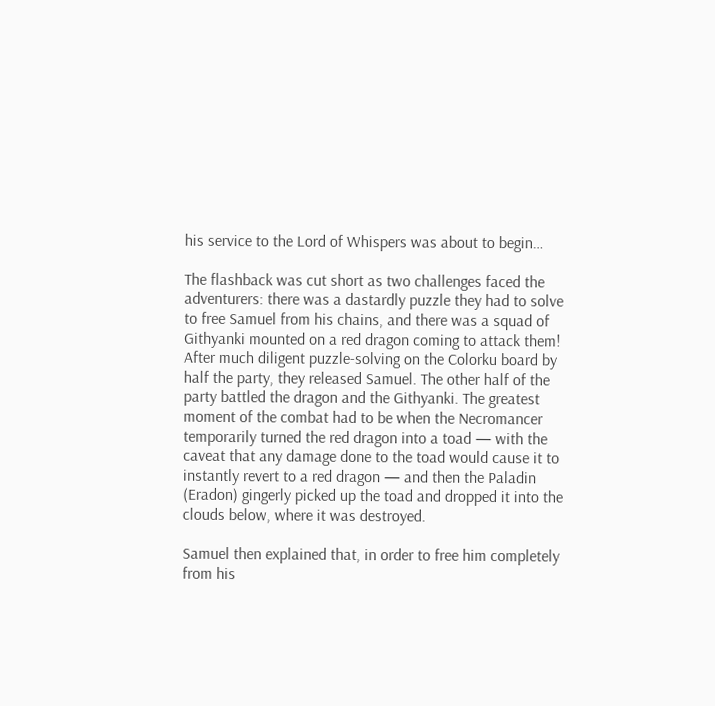his service to the Lord of Whispers was about to begin…

The flashback was cut short as two challenges faced the adventurers: there was a dastardly puzzle they had to solve to free Samuel from his chains, and there was a squad of Githyanki mounted on a red dragon coming to attack them! After much diligent puzzle-solving on the Colorku board by half the party, they released Samuel. The other half of the party battled the dragon and the Githyanki. The greatest moment of the combat had to be when the Necromancer temporarily turned the red dragon into a toad — with the caveat that any damage done to the toad would cause it to instantly revert to a red dragon — and then the Paladin (Eradon) gingerly picked up the toad and dropped it into the clouds below, where it was destroyed.

Samuel then explained that, in order to free him completely from his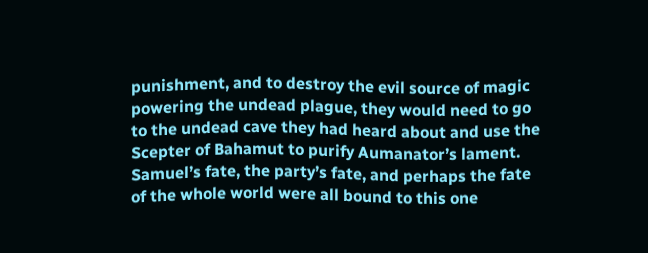punishment, and to destroy the evil source of magic powering the undead plague, they would need to go to the undead cave they had heard about and use the Scepter of Bahamut to purify Aumanator’s lament. Samuel’s fate, the party’s fate, and perhaps the fate of the whole world were all bound to this one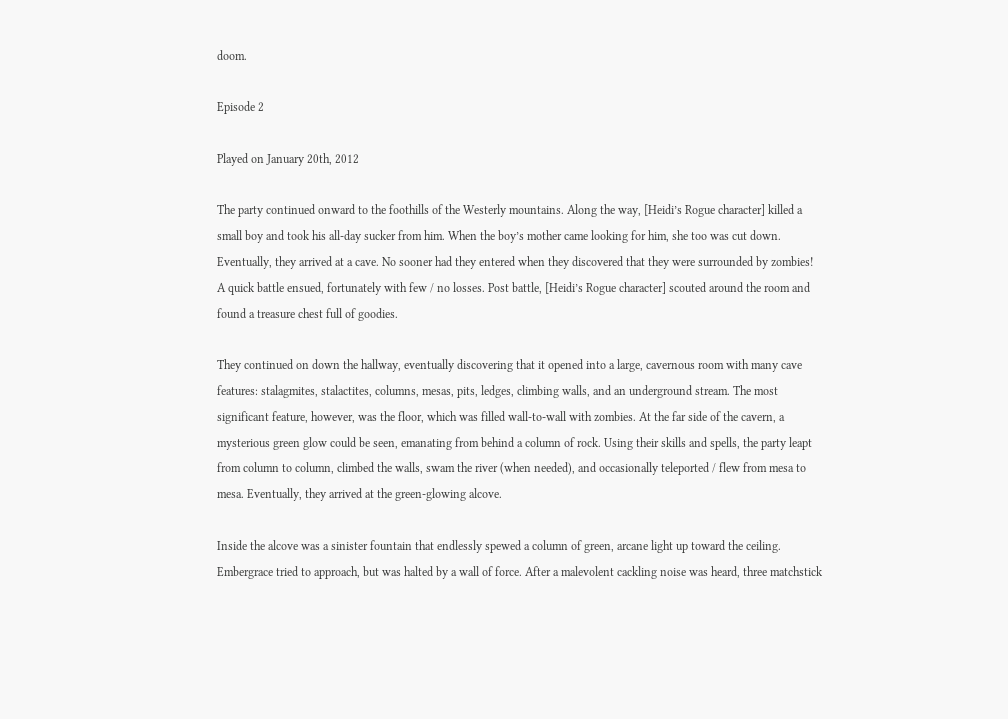doom.

Episode 2

Played on January 20th, 2012

The party continued onward to the foothills of the Westerly mountains. Along the way, [Heidi’s Rogue character] killed a small boy and took his all-day sucker from him. When the boy’s mother came looking for him, she too was cut down. Eventually, they arrived at a cave. No sooner had they entered when they discovered that they were surrounded by zombies! A quick battle ensued, fortunately with few / no losses. Post battle, [Heidi’s Rogue character] scouted around the room and found a treasure chest full of goodies.

They continued on down the hallway, eventually discovering that it opened into a large, cavernous room with many cave features: stalagmites, stalactites, columns, mesas, pits, ledges, climbing walls, and an underground stream. The most significant feature, however, was the floor, which was filled wall-to-wall with zombies. At the far side of the cavern, a mysterious green glow could be seen, emanating from behind a column of rock. Using their skills and spells, the party leapt from column to column, climbed the walls, swam the river (when needed), and occasionally teleported / flew from mesa to mesa. Eventually, they arrived at the green-glowing alcove.

Inside the alcove was a sinister fountain that endlessly spewed a column of green, arcane light up toward the ceiling. Embergrace tried to approach, but was halted by a wall of force. After a malevolent cackling noise was heard, three matchstick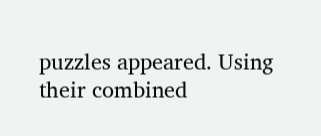puzzles appeared. Using their combined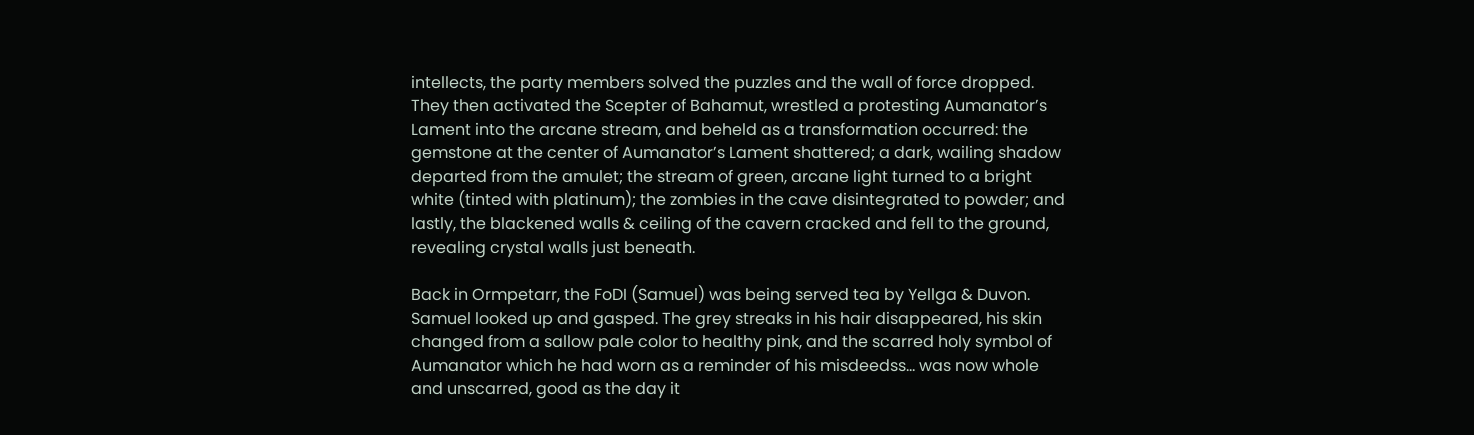intellects, the party members solved the puzzles and the wall of force dropped. They then activated the Scepter of Bahamut, wrestled a protesting Aumanator’s Lament into the arcane stream, and beheld as a transformation occurred: the gemstone at the center of Aumanator’s Lament shattered; a dark, wailing shadow departed from the amulet; the stream of green, arcane light turned to a bright white (tinted with platinum); the zombies in the cave disintegrated to powder; and lastly, the blackened walls & ceiling of the cavern cracked and fell to the ground, revealing crystal walls just beneath.

Back in Ormpetarr, the FoDI (Samuel) was being served tea by Yellga & Duvon. Samuel looked up and gasped. The grey streaks in his hair disappeared, his skin changed from a sallow pale color to healthy pink, and the scarred holy symbol of Aumanator which he had worn as a reminder of his misdeedss… was now whole and unscarred, good as the day it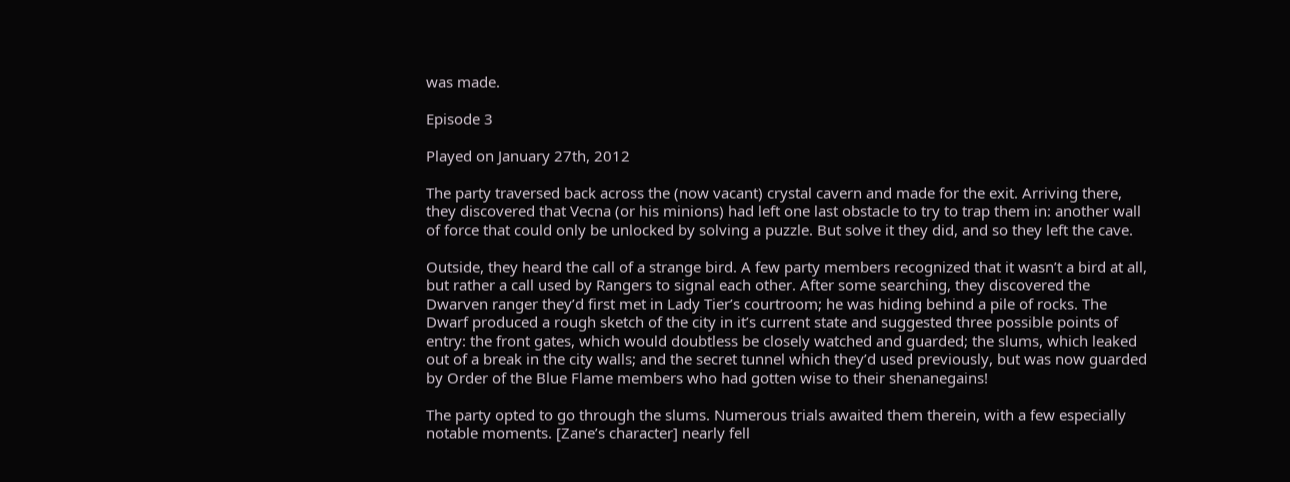was made.

Episode 3

Played on January 27th, 2012

The party traversed back across the (now vacant) crystal cavern and made for the exit. Arriving there, they discovered that Vecna (or his minions) had left one last obstacle to try to trap them in: another wall of force that could only be unlocked by solving a puzzle. But solve it they did, and so they left the cave.

Outside, they heard the call of a strange bird. A few party members recognized that it wasn’t a bird at all, but rather a call used by Rangers to signal each other. After some searching, they discovered the Dwarven ranger they’d first met in Lady Tier’s courtroom; he was hiding behind a pile of rocks. The Dwarf produced a rough sketch of the city in it’s current state and suggested three possible points of entry: the front gates, which would doubtless be closely watched and guarded; the slums, which leaked out of a break in the city walls; and the secret tunnel which they’d used previously, but was now guarded by Order of the Blue Flame members who had gotten wise to their shenanegains!

The party opted to go through the slums. Numerous trials awaited them therein, with a few especially notable moments. [Zane’s character] nearly fell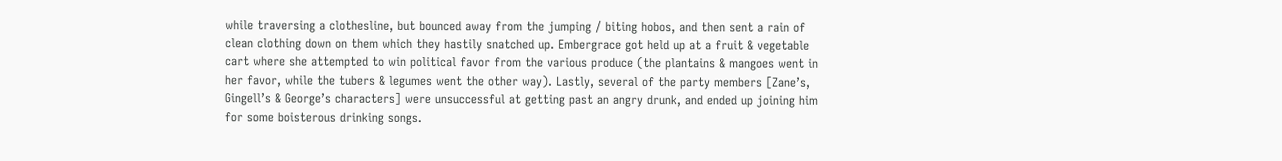while traversing a clothesline, but bounced away from the jumping / biting hobos, and then sent a rain of clean clothing down on them which they hastily snatched up. Embergrace got held up at a fruit & vegetable cart where she attempted to win political favor from the various produce (the plantains & mangoes went in her favor, while the tubers & legumes went the other way). Lastly, several of the party members [Zane’s, Gingell’s & George’s characters] were unsuccessful at getting past an angry drunk, and ended up joining him for some boisterous drinking songs.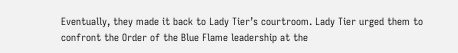Eventually, they made it back to Lady Tier’s courtroom. Lady Tier urged them to confront the Order of the Blue Flame leadership at the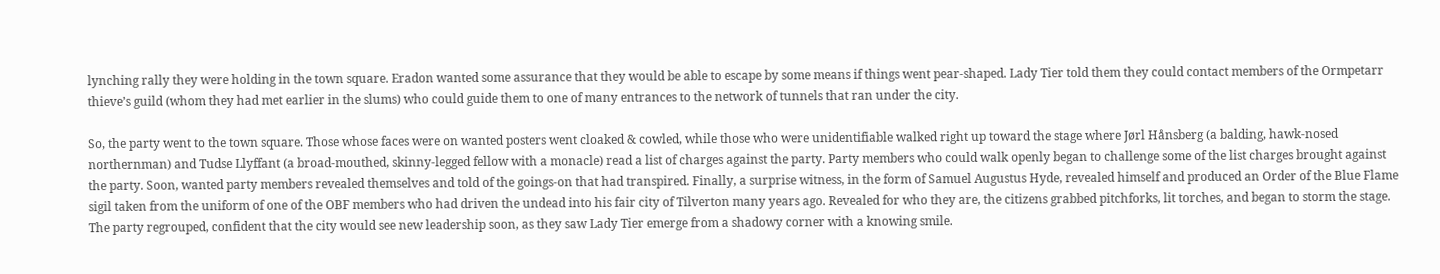lynching rally they were holding in the town square. Eradon wanted some assurance that they would be able to escape by some means if things went pear-shaped. Lady Tier told them they could contact members of the Ormpetarr thieve’s guild (whom they had met earlier in the slums) who could guide them to one of many entrances to the network of tunnels that ran under the city.

So, the party went to the town square. Those whose faces were on wanted posters went cloaked & cowled, while those who were unidentifiable walked right up toward the stage where Jørl Hånsberg (a balding, hawk-nosed northernman) and Tudse Llyffant (a broad-mouthed, skinny-legged fellow with a monacle) read a list of charges against the party. Party members who could walk openly began to challenge some of the list charges brought against the party. Soon, wanted party members revealed themselves and told of the goings-on that had transpired. Finally, a surprise witness, in the form of Samuel Augustus Hyde, revealed himself and produced an Order of the Blue Flame sigil taken from the uniform of one of the OBF members who had driven the undead into his fair city of Tilverton many years ago. Revealed for who they are, the citizens grabbed pitchforks, lit torches, and began to storm the stage. The party regrouped, confident that the city would see new leadership soon, as they saw Lady Tier emerge from a shadowy corner with a knowing smile.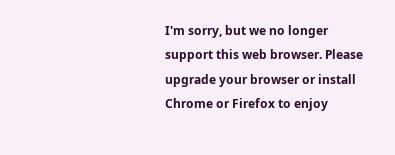I'm sorry, but we no longer support this web browser. Please upgrade your browser or install Chrome or Firefox to enjoy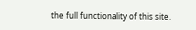the full functionality of this site.